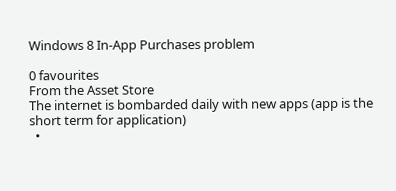Windows 8 In-App Purchases problem

0 favourites
From the Asset Store
The internet is bombarded daily with new apps (app is the short term for application)
  •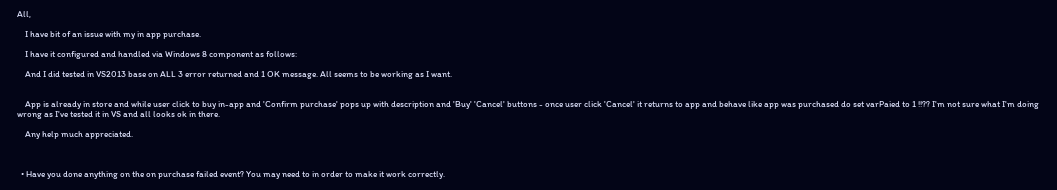All,

    I have bit of an issue with my in app purchase.

    I have it configured and handled via Windows 8 component as follows:

    And I did tested in VS2013 base on ALL 3 error returned and 1 OK message. All seems to be working as I want.


    App is already in store and while user click to buy in-app and 'Confirm purchase' pops up with description and 'Buy' 'Cancel' buttons - once user click 'Cancel' it returns to app and behave like app was purchased do set varPaied to 1 !!?? I'm not sure what I'm doing wrong as I've tested it in VS and all looks ok in there.

    Any help much appreciated.



  • Have you done anything on the on purchase failed event? You may need to in order to make it work correctly.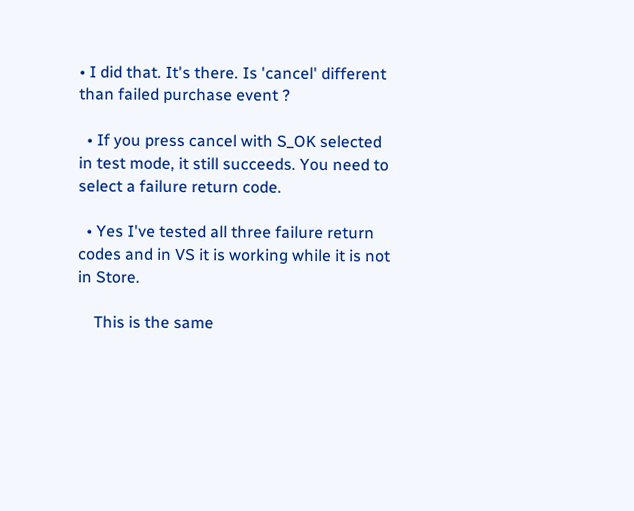• I did that. It's there. Is 'cancel' different than failed purchase event ?

  • If you press cancel with S_OK selected in test mode, it still succeeds. You need to select a failure return code.

  • Yes I've tested all three failure return codes and in VS it is working while it is not in Store.

    This is the same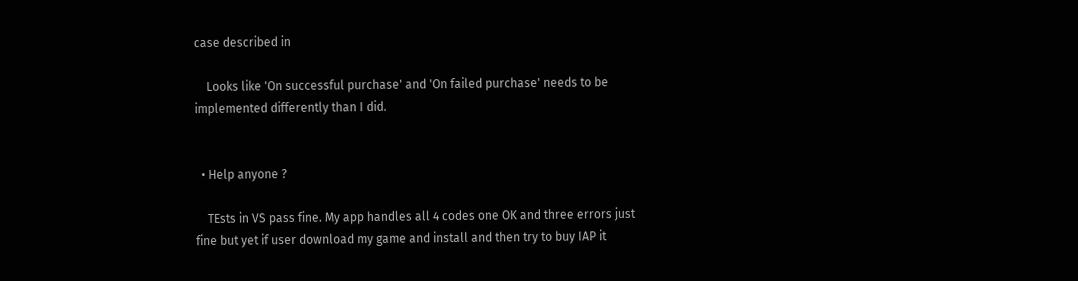case described in

    Looks like 'On successful purchase' and 'On failed purchase' needs to be implemented differently than I did.


  • Help anyone ?

    TEsts in VS pass fine. My app handles all 4 codes one OK and three errors just fine but yet if user download my game and install and then try to buy IAP it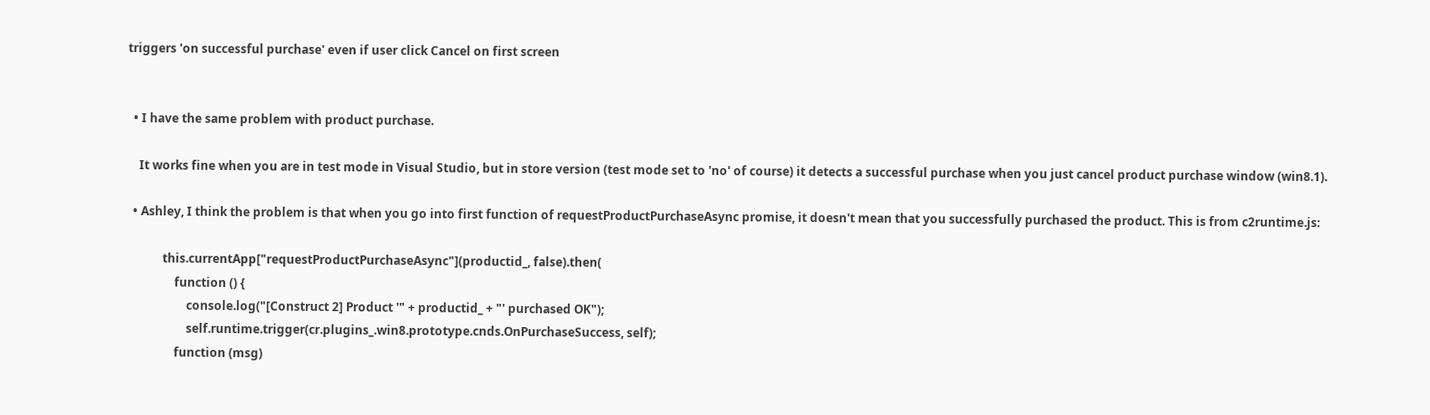triggers 'on successful purchase' even if user click Cancel on first screen


  • I have the same problem with product purchase.

    It works fine when you are in test mode in Visual Studio, but in store version (test mode set to 'no' of course) it detects a successful purchase when you just cancel product purchase window (win8.1).

  • Ashley, I think the problem is that when you go into first function of requestProductPurchaseAsync promise, it doesn't mean that you successfully purchased the product. This is from c2runtime.js:

            this.currentApp["requestProductPurchaseAsync"](productid_, false).then(
                function () {
                    console.log("[Construct 2] Product '" + productid_ + "' purchased OK");
                    self.runtime.trigger(cr.plugins_.win8.prototype.cnds.OnPurchaseSuccess, self);
                function (msg)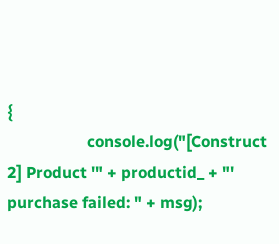{
                    console.log("[Construct 2] Product '" + productid_ + "' purchase failed: " + msg);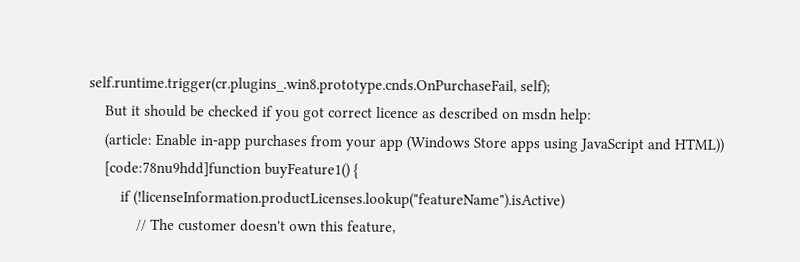self.runtime.trigger(cr.plugins_.win8.prototype.cnds.OnPurchaseFail, self);
    But it should be checked if you got correct licence as described on msdn help:
    (article: Enable in-app purchases from your app (Windows Store apps using JavaScript and HTML))
    [code:78nu9hdd]function buyFeature1() {
        if (!licenseInformation.productLicenses.lookup("featureName").isActive)
            // The customer doesn't own this feature,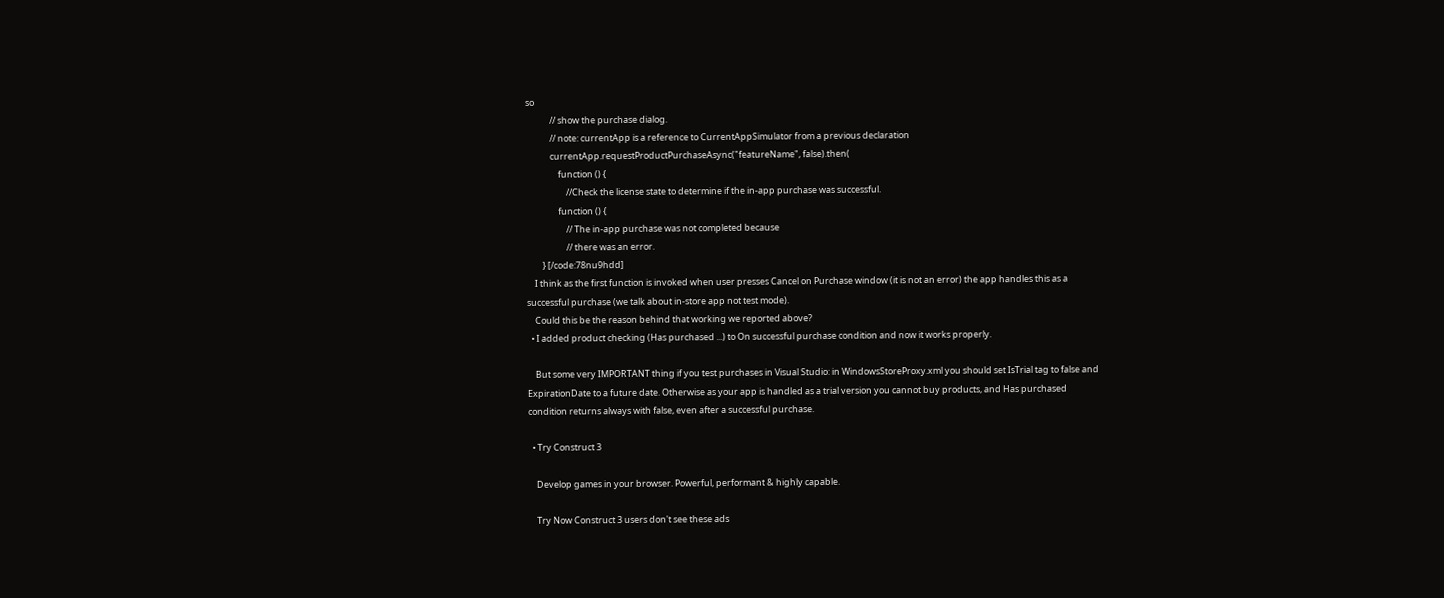so
            // show the purchase dialog.
            // note: currentApp is a reference to CurrentAppSimulator from a previous declaration
            currentApp.requestProductPurchaseAsync("featureName", false).then(
                function () {
                    //Check the license state to determine if the in-app purchase was successful.
                function () {
                    // The in-app purchase was not completed because
                    // there was an error.
        } [/code:78nu9hdd]
    I think as the first function is invoked when user presses Cancel on Purchase window (it is not an error) the app handles this as a successful purchase (we talk about in-store app not test mode).
    Could this be the reason behind that working we reported above?
  • I added product checking (Has purchased ...) to On successful purchase condition and now it works properly.

    But some very IMPORTANT thing if you test purchases in Visual Studio: in WindowsStoreProxy.xml you should set IsTrial tag to false and ExpirationDate to a future date. Otherwise as your app is handled as a trial version you cannot buy products, and Has purchased condition returns always with false, even after a successful purchase.

  • Try Construct 3

    Develop games in your browser. Powerful, performant & highly capable.

    Try Now Construct 3 users don't see these ads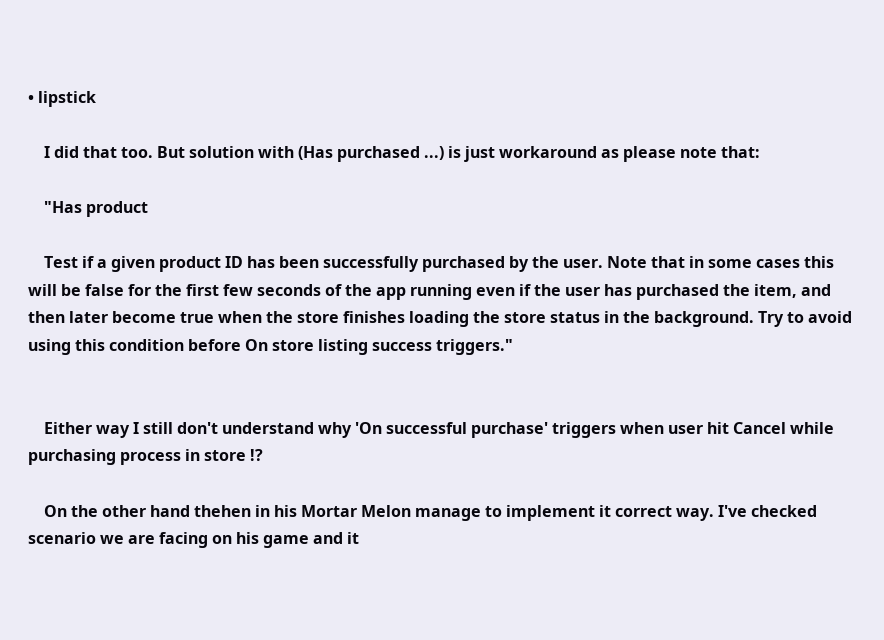• lipstick

    I did that too. But solution with (Has purchased ...) is just workaround as please note that:

    "Has product

    Test if a given product ID has been successfully purchased by the user. Note that in some cases this will be false for the first few seconds of the app running even if the user has purchased the item, and then later become true when the store finishes loading the store status in the background. Try to avoid using this condition before On store listing success triggers."


    Either way I still don't understand why 'On successful purchase' triggers when user hit Cancel while purchasing process in store !?

    On the other hand thehen in his Mortar Melon manage to implement it correct way. I've checked scenario we are facing on his game and it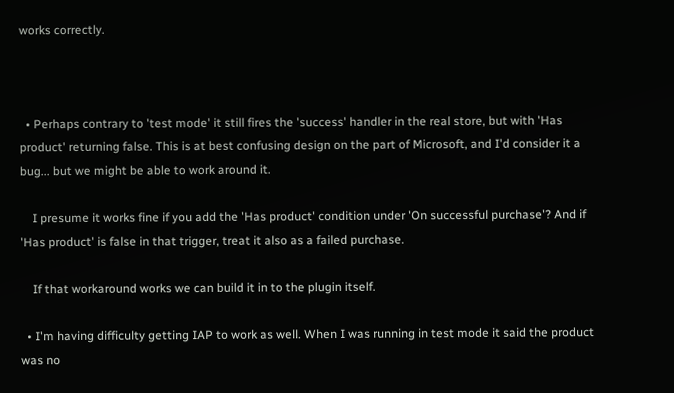works correctly.



  • Perhaps contrary to 'test mode' it still fires the 'success' handler in the real store, but with 'Has product' returning false. This is at best confusing design on the part of Microsoft, and I'd consider it a bug... but we might be able to work around it.

    I presume it works fine if you add the 'Has product' condition under 'On successful purchase'? And if 'Has product' is false in that trigger, treat it also as a failed purchase.

    If that workaround works we can build it in to the plugin itself.

  • I'm having difficulty getting IAP to work as well. When I was running in test mode it said the product was no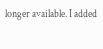longer available. I added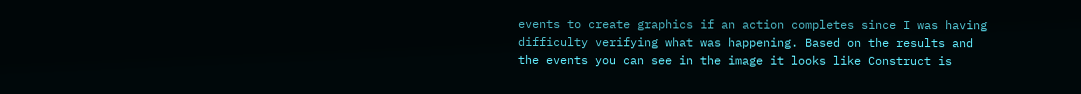events to create graphics if an action completes since I was having difficulty verifying what was happening. Based on the results and the events you can see in the image it looks like Construct is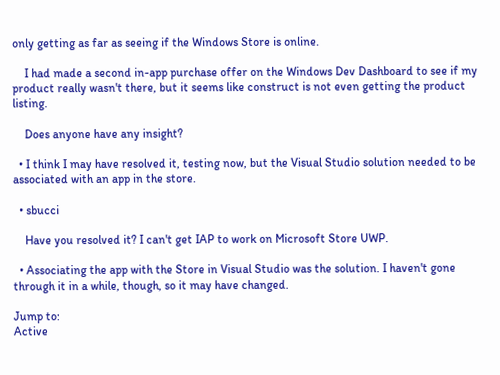only getting as far as seeing if the Windows Store is online.

    I had made a second in-app purchase offer on the Windows Dev Dashboard to see if my product really wasn't there, but it seems like construct is not even getting the product listing.

    Does anyone have any insight?

  • I think I may have resolved it, testing now, but the Visual Studio solution needed to be associated with an app in the store.

  • sbucci

    Have you resolved it? I can't get IAP to work on Microsoft Store UWP.

  • Associating the app with the Store in Visual Studio was the solution. I haven't gone through it in a while, though, so it may have changed.

Jump to:
Active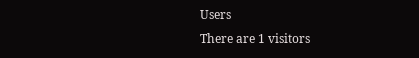Users
There are 1 visitors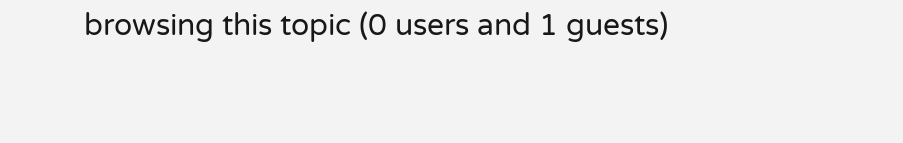browsing this topic (0 users and 1 guests)